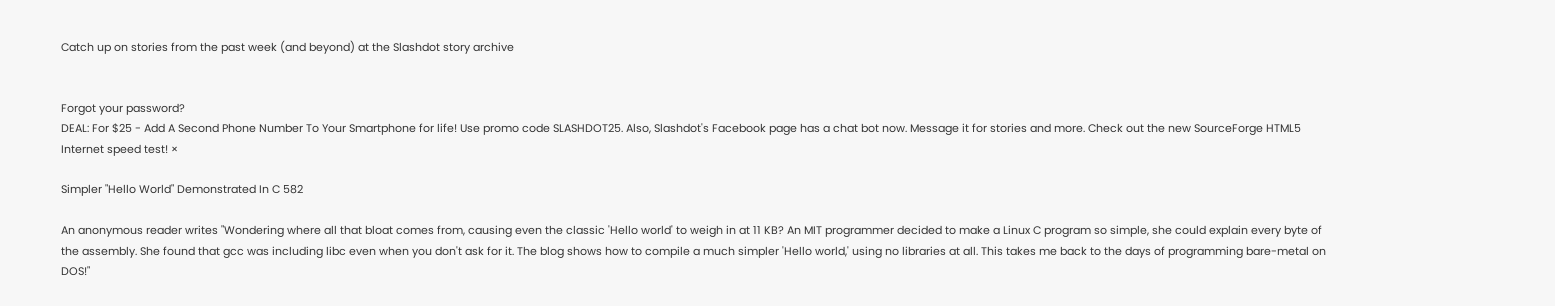Catch up on stories from the past week (and beyond) at the Slashdot story archive


Forgot your password?
DEAL: For $25 - Add A Second Phone Number To Your Smartphone for life! Use promo code SLASHDOT25. Also, Slashdot's Facebook page has a chat bot now. Message it for stories and more. Check out the new SourceForge HTML5 Internet speed test! ×

Simpler "Hello World" Demonstrated In C 582

An anonymous reader writes "Wondering where all that bloat comes from, causing even the classic 'Hello world' to weigh in at 11 KB? An MIT programmer decided to make a Linux C program so simple, she could explain every byte of the assembly. She found that gcc was including libc even when you don't ask for it. The blog shows how to compile a much simpler 'Hello world,' using no libraries at all. This takes me back to the days of programming bare-metal on DOS!"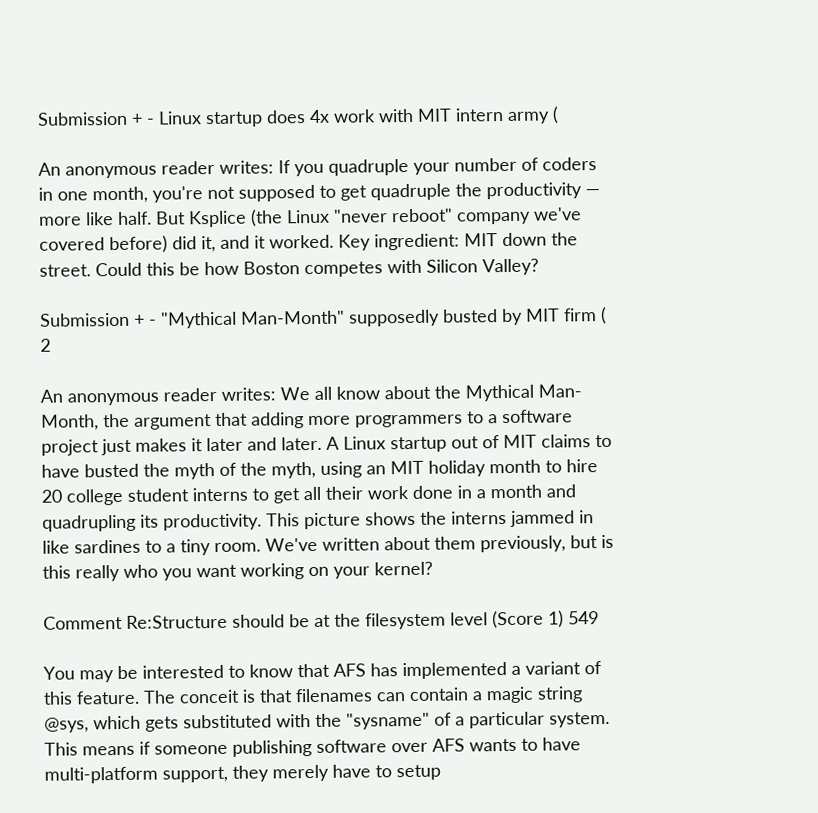Submission + - Linux startup does 4x work with MIT intern army (

An anonymous reader writes: If you quadruple your number of coders in one month, you're not supposed to get quadruple the productivity — more like half. But Ksplice (the Linux "never reboot" company we've covered before) did it, and it worked. Key ingredient: MIT down the street. Could this be how Boston competes with Silicon Valley?

Submission + - "Mythical Man-Month" supposedly busted by MIT firm ( 2

An anonymous reader writes: We all know about the Mythical Man-Month, the argument that adding more programmers to a software project just makes it later and later. A Linux startup out of MIT claims to have busted the myth of the myth, using an MIT holiday month to hire 20 college student interns to get all their work done in a month and quadrupling its productivity. This picture shows the interns jammed in like sardines to a tiny room. We've written about them previously, but is this really who you want working on your kernel?

Comment Re:Structure should be at the filesystem level (Score 1) 549

You may be interested to know that AFS has implemented a variant of this feature. The conceit is that filenames can contain a magic string @sys, which gets substituted with the "sysname" of a particular system. This means if someone publishing software over AFS wants to have multi-platform support, they merely have to setup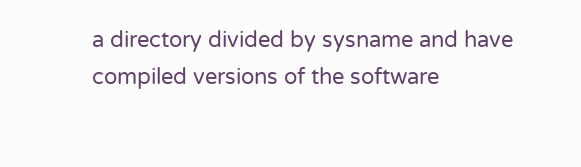a directory divided by sysname and have compiled versions of the software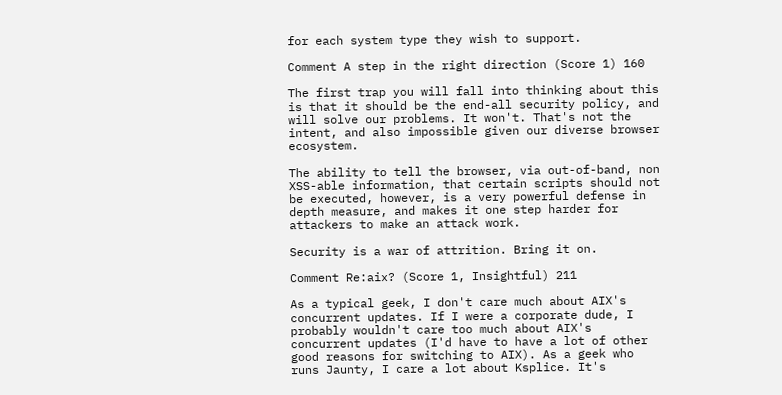for each system type they wish to support.

Comment A step in the right direction (Score 1) 160

The first trap you will fall into thinking about this is that it should be the end-all security policy, and will solve our problems. It won't. That's not the intent, and also impossible given our diverse browser ecosystem.

The ability to tell the browser, via out-of-band, non XSS-able information, that certain scripts should not be executed, however, is a very powerful defense in depth measure, and makes it one step harder for attackers to make an attack work.

Security is a war of attrition. Bring it on.

Comment Re:aix? (Score 1, Insightful) 211

As a typical geek, I don't care much about AIX's concurrent updates. If I were a corporate dude, I probably wouldn't care too much about AIX's concurrent updates (I'd have to have a lot of other good reasons for switching to AIX). As a geek who runs Jaunty, I care a lot about Ksplice. It's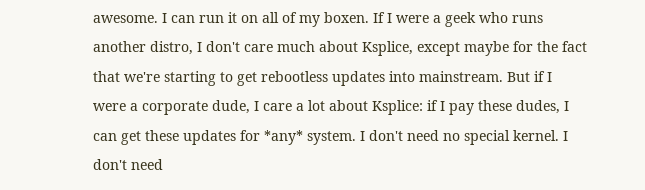awesome. I can run it on all of my boxen. If I were a geek who runs another distro, I don't care much about Ksplice, except maybe for the fact that we're starting to get rebootless updates into mainstream. But if I were a corporate dude, I care a lot about Ksplice: if I pay these dudes, I can get these updates for *any* system. I don't need no special kernel. I don't need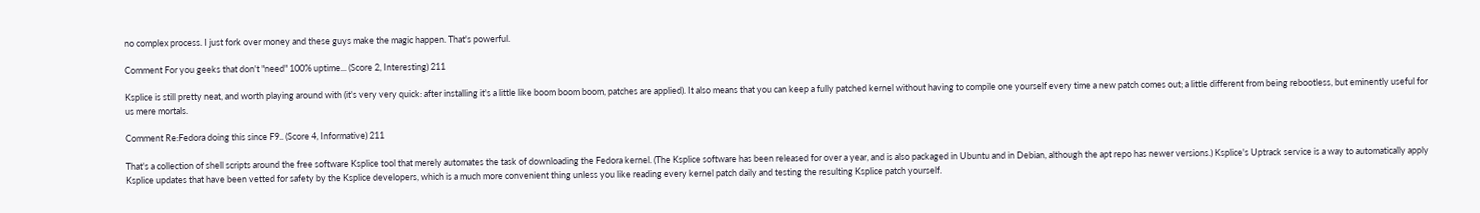no complex process. I just fork over money and these guys make the magic happen. That's powerful.

Comment For you geeks that don't "need" 100% uptime... (Score 2, Interesting) 211

Ksplice is still pretty neat, and worth playing around with (it's very very quick: after installing it's a little like boom boom boom, patches are applied). It also means that you can keep a fully patched kernel without having to compile one yourself every time a new patch comes out; a little different from being rebootless, but eminently useful for us mere mortals.

Comment Re:Fedora doing this since F9.. (Score 4, Informative) 211

That's a collection of shell scripts around the free software Ksplice tool that merely automates the task of downloading the Fedora kernel. (The Ksplice software has been released for over a year, and is also packaged in Ubuntu and in Debian, although the apt repo has newer versions.) Ksplice's Uptrack service is a way to automatically apply Ksplice updates that have been vetted for safety by the Ksplice developers, which is a much more convenient thing unless you like reading every kernel patch daily and testing the resulting Ksplice patch yourself.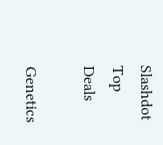Slashdot Top Deals

Genetics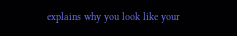explains why you look like your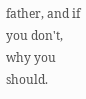father, and if you don't, why you should.